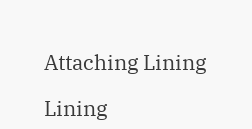Attaching Lining

Lining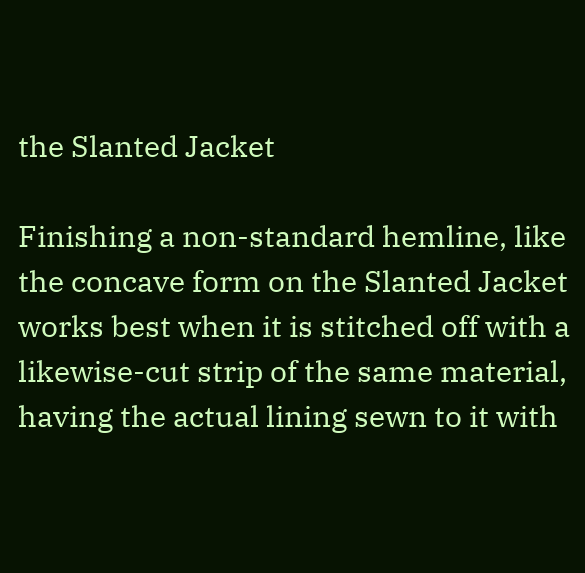the Slanted Jacket

Finishing a non-standard hemline, like the concave form on the Slanted Jacket works best when it is stitched off with a likewise-cut strip of the same material, having the actual lining sewn to it with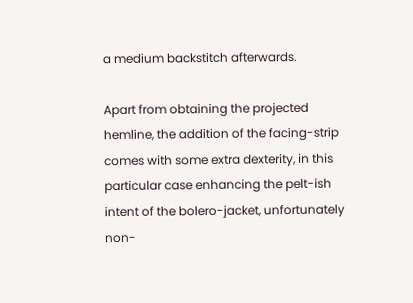a medium backstitch afterwards.

Apart from obtaining the projected hemline, the addition of the facing-strip comes with some extra dexterity, in this particular case enhancing the pelt-ish intent of the bolero-jacket, unfortunately non-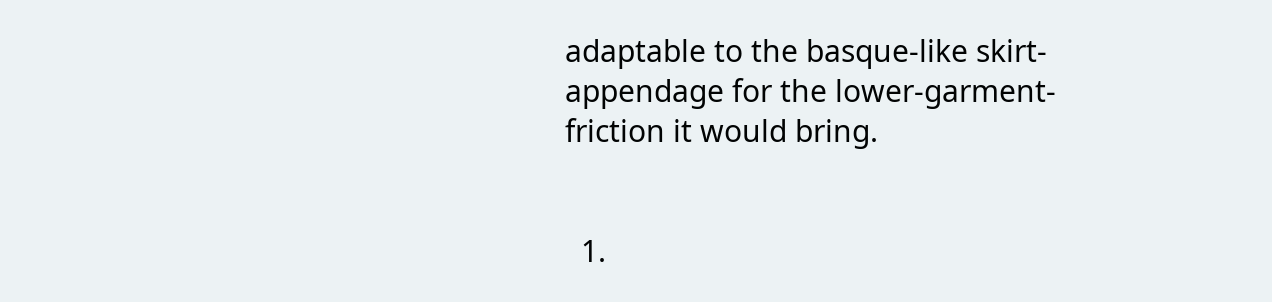adaptable to the basque-like skirt-appendage for the lower-garment-friction it would bring.


  1.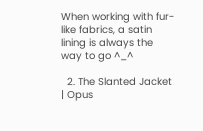When working with fur-like fabrics, a satin lining is always the way to go ^_^

  2. The Slanted Jacket | Opus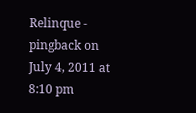Relinque - pingback on July 4, 2011 at 8:10 pm